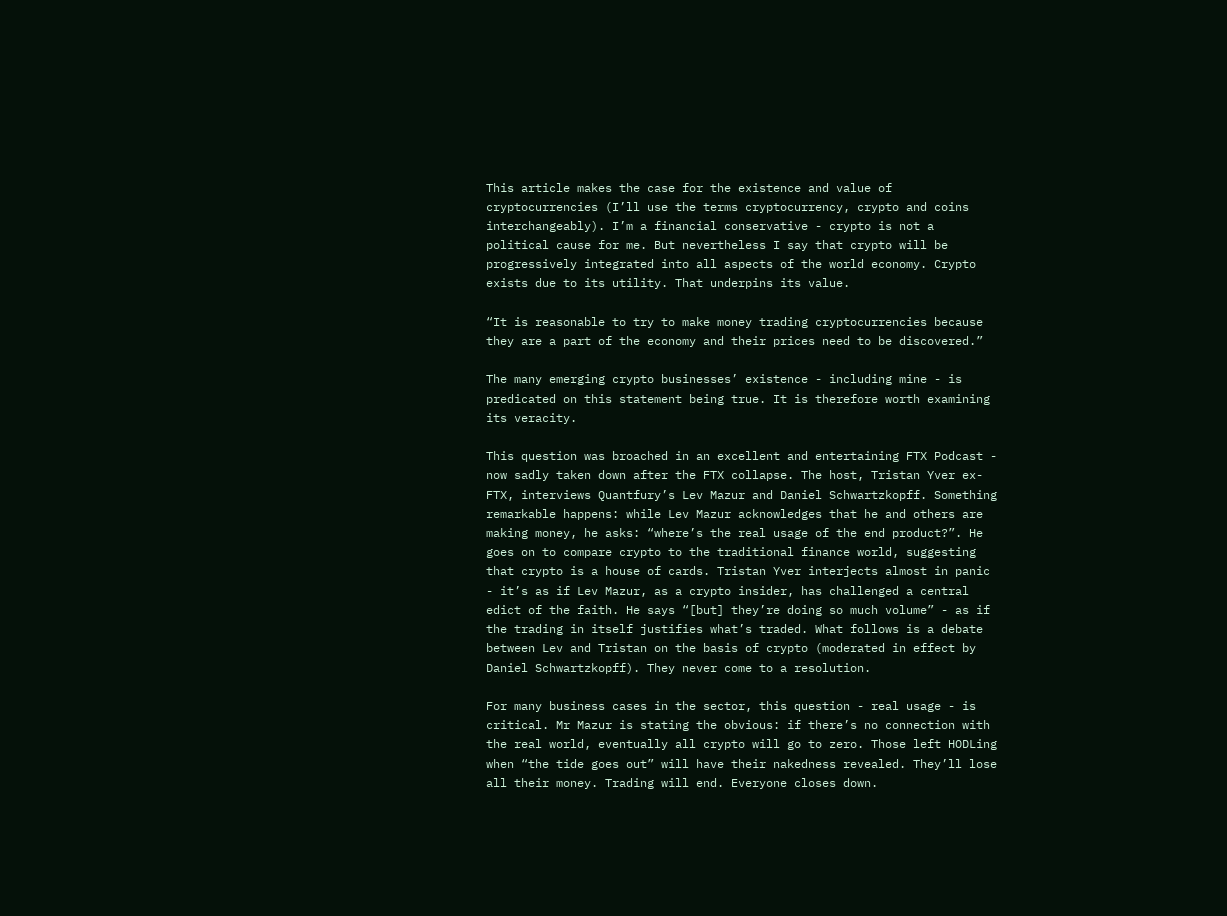This article makes the case for the existence and value of cryptocurrencies (I’ll use the terms cryptocurrency, crypto and coins interchangeably). I’m a financial conservative - crypto is not a political cause for me. But nevertheless I say that crypto will be progressively integrated into all aspects of the world economy. Crypto exists due to its utility. That underpins its value.

“It is reasonable to try to make money trading cryptocurrencies because they are a part of the economy and their prices need to be discovered.”

The many emerging crypto businesses’ existence - including mine - is predicated on this statement being true. It is therefore worth examining its veracity.

This question was broached in an excellent and entertaining FTX Podcast - now sadly taken down after the FTX collapse. The host, Tristan Yver ex-FTX, interviews Quantfury’s Lev Mazur and Daniel Schwartzkopff. Something remarkable happens: while Lev Mazur acknowledges that he and others are making money, he asks: “where’s the real usage of the end product?”. He goes on to compare crypto to the traditional finance world, suggesting that crypto is a house of cards. Tristan Yver interjects almost in panic - it’s as if Lev Mazur, as a crypto insider, has challenged a central edict of the faith. He says “[but] they’re doing so much volume” - as if the trading in itself justifies what’s traded. What follows is a debate between Lev and Tristan on the basis of crypto (moderated in effect by Daniel Schwartzkopff). They never come to a resolution.

For many business cases in the sector, this question - real usage - is critical. Mr Mazur is stating the obvious: if there’s no connection with the real world, eventually all crypto will go to zero. Those left HODLing when “the tide goes out” will have their nakedness revealed. They’ll lose all their money. Trading will end. Everyone closes down.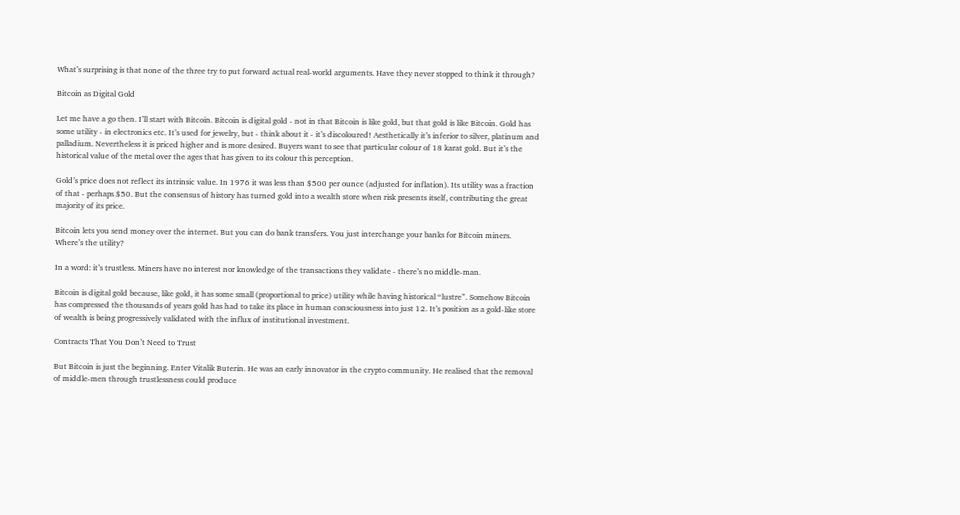What’s surprising is that none of the three try to put forward actual real-world arguments. Have they never stopped to think it through?

Bitcoin as Digital Gold

Let me have a go then. I’ll start with Bitcoin. Bitcoin is digital gold - not in that Bitcoin is like gold, but that gold is like Bitcoin. Gold has some utility - in electronics etc. It’s used for jewelry, but - think about it - it’s discoloured! Aesthetically it’s inferior to silver, platinum and palladium. Nevertheless it is priced higher and is more desired. Buyers want to see that particular colour of 18 karat gold. But it’s the historical value of the metal over the ages that has given to its colour this perception.

Gold’s price does not reflect its intrinsic value. In 1976 it was less than $500 per ounce (adjusted for inflation). Its utility was a fraction of that - perhaps $50. But the consensus of history has turned gold into a wealth store when risk presents itself, contributing the great majority of its price.

Bitcoin lets you send money over the internet. But you can do bank transfers. You just interchange your banks for Bitcoin miners. Where’s the utility?

In a word: it’s trustless. Miners have no interest nor knowledge of the transactions they validate - there’s no middle-man.

Bitcoin is digital gold because, like gold, it has some small (proportional to price) utility while having historical “lustre”. Somehow Bitcoin has compressed the thousands of years gold has had to take its place in human consciousness into just 12. It’s position as a gold-like store of wealth is being progressively validated with the influx of institutional investment.

Contracts That You Don’t Need to Trust

But Bitcoin is just the beginning. Enter Vitalik Buterin. He was an early innovator in the crypto community. He realised that the removal of middle-men through trustlessness could produce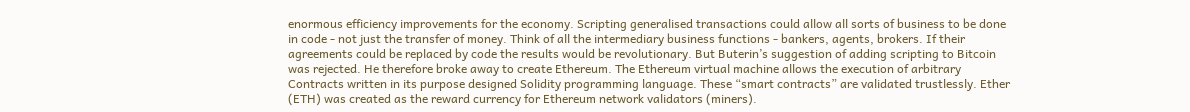enormous efficiency improvements for the economy. Scripting generalised transactions could allow all sorts of business to be done in code - not just the transfer of money. Think of all the intermediary business functions - bankers, agents, brokers. If their agreements could be replaced by code the results would be revolutionary. But Buterin’s suggestion of adding scripting to Bitcoin was rejected. He therefore broke away to create Ethereum. The Ethereum virtual machine allows the execution of arbitrary Contracts written in its purpose designed Solidity programming language. These “smart contracts” are validated trustlessly. Ether (ETH) was created as the reward currency for Ethereum network validators (miners).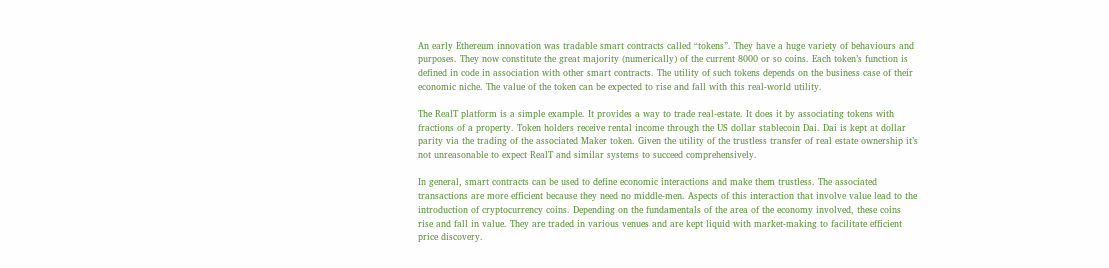An early Ethereum innovation was tradable smart contracts called “tokens”. They have a huge variety of behaviours and purposes. They now constitute the great majority (numerically) of the current 8000 or so coins. Each token’s function is defined in code in association with other smart contracts. The utility of such tokens depends on the business case of their economic niche. The value of the token can be expected to rise and fall with this real-world utility.

The RealT platform is a simple example. It provides a way to trade real-estate. It does it by associating tokens with fractions of a property. Token holders receive rental income through the US dollar stablecoin Dai. Dai is kept at dollar parity via the trading of the associated Maker token. Given the utility of the trustless transfer of real estate ownership it’s not unreasonable to expect RealT and similar systems to succeed comprehensively.

In general, smart contracts can be used to define economic interactions and make them trustless. The associated transactions are more efficient because they need no middle-men. Aspects of this interaction that involve value lead to the introduction of cryptocurrency coins. Depending on the fundamentals of the area of the economy involved, these coins rise and fall in value. They are traded in various venues and are kept liquid with market-making to facilitate efficient price discovery.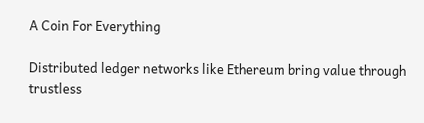A Coin For Everything

Distributed ledger networks like Ethereum bring value through trustless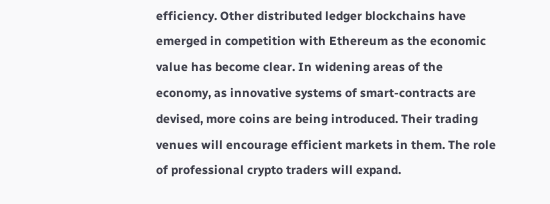efficiency. Other distributed ledger blockchains have emerged in competition with Ethereum as the economic value has become clear. In widening areas of the economy, as innovative systems of smart-contracts are devised, more coins are being introduced. Their trading venues will encourage efficient markets in them. The role of professional crypto traders will expand.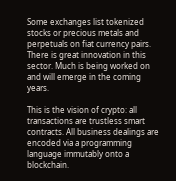Some exchanges list tokenized stocks or precious metals and perpetuals on fiat currency pairs. There is great innovation in this sector. Much is being worked on and will emerge in the coming years.

This is the vision of crypto: all transactions are trustless smart contracts. All business dealings are encoded via a programming language immutably onto a blockchain.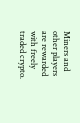Miners and other players are rewarded with freely traded crypto.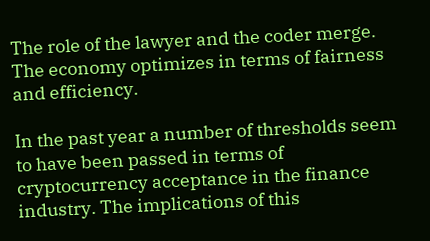The role of the lawyer and the coder merge. The economy optimizes in terms of fairness and efficiency.

In the past year a number of thresholds seem to have been passed in terms of cryptocurrency acceptance in the finance industry. The implications of this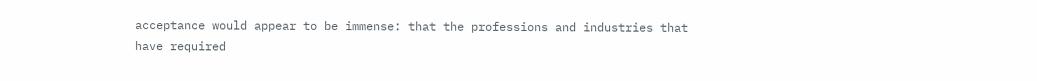acceptance would appear to be immense: that the professions and industries that have required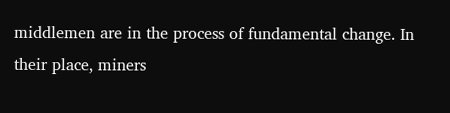middlemen are in the process of fundamental change. In their place, miners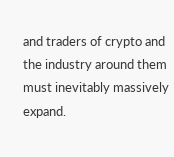and traders of crypto and the industry around them must inevitably massively expand.